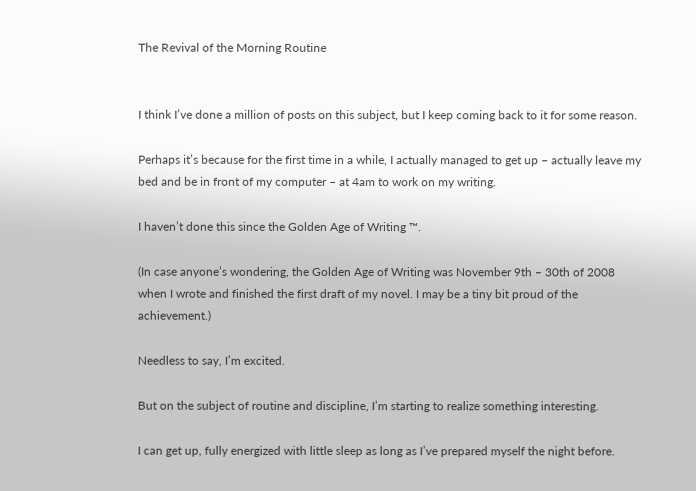The Revival of the Morning Routine


I think I’ve done a million of posts on this subject, but I keep coming back to it for some reason.

Perhaps it’s because for the first time in a while, I actually managed to get up – actually leave my bed and be in front of my computer – at 4am to work on my writing.

I haven’t done this since the Golden Age of Writing ™.

(In case anyone’s wondering, the Golden Age of Writing was November 9th – 30th of 2008 when I wrote and finished the first draft of my novel. I may be a tiny bit proud of the achievement.)

Needless to say, I’m excited.

But on the subject of routine and discipline, I’m starting to realize something interesting.

I can get up, fully energized with little sleep as long as I’ve prepared myself the night before.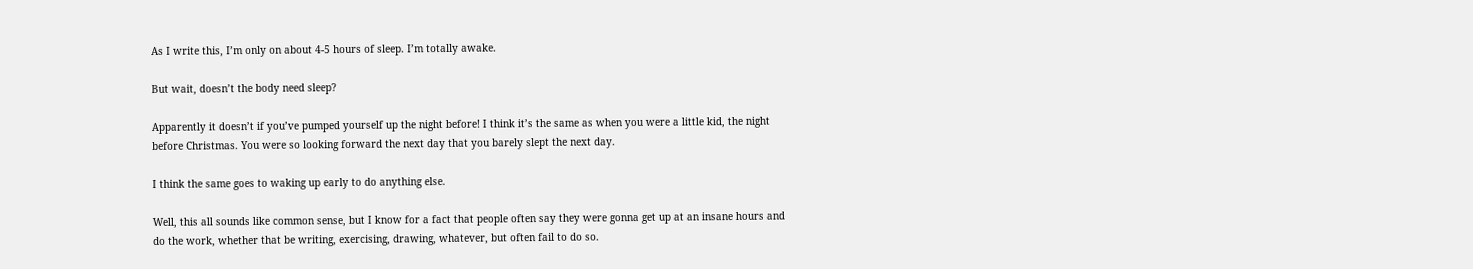As I write this, I’m only on about 4-5 hours of sleep. I’m totally awake.

But wait, doesn’t the body need sleep?

Apparently it doesn’t if you’ve pumped yourself up the night before! I think it’s the same as when you were a little kid, the night before Christmas. You were so looking forward the next day that you barely slept the next day.

I think the same goes to waking up early to do anything else.

Well, this all sounds like common sense, but I know for a fact that people often say they were gonna get up at an insane hours and do the work, whether that be writing, exercising, drawing, whatever, but often fail to do so.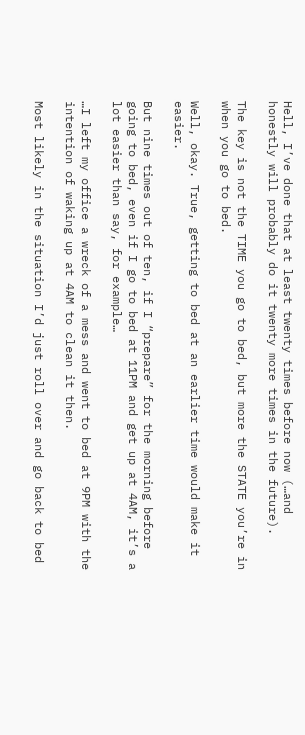Hell, I’ve done that at least twenty times before now (…and honestly will probably do it twenty more times in the future).

The key is not the TIME you go to bed, but more the STATE you’re in when you go to bed.

Well, okay. True, getting to bed at an earlier time would make it easier.

But nine times out of ten, if I “prepare” for the morning before going to bed, even if I go to bed at 11PM and get up at 4AM, it’s a lot easier than say, for example…

…I left my office a wreck of a mess and went to bed at 9PM with the intention of waking up at 4AM to clean it then.

Most likely in the situation I’d just roll over and go back to bed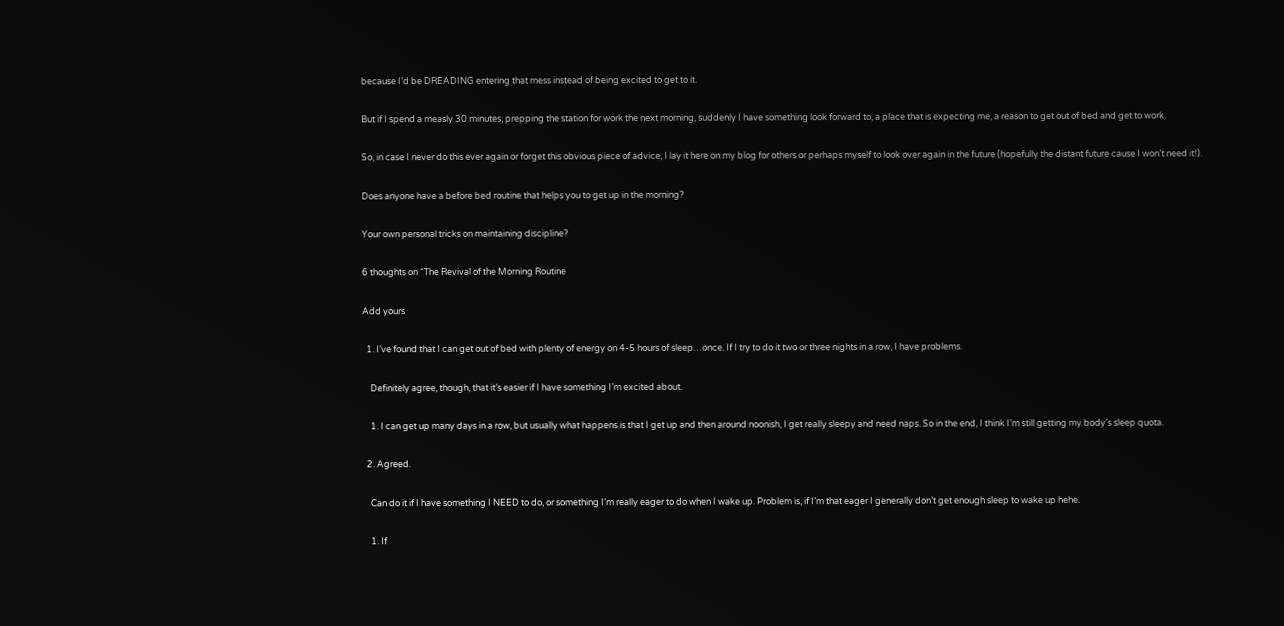because I’d be DREADING entering that mess instead of being excited to get to it.

But if I spend a measly 30 minutes, prepping the station for work the next morning, suddenly I have something look forward to, a place that is expecting me, a reason to get out of bed and get to work.

So, in case I never do this ever again or forget this obvious piece of advice, I lay it here on my blog for others or perhaps myself to look over again in the future (hopefully the distant future cause I won’t need it!).

Does anyone have a before bed routine that helps you to get up in the morning?

Your own personal tricks on maintaining discipline?

6 thoughts on “The Revival of the Morning Routine

Add yours

  1. I’ve found that I can get out of bed with plenty of energy on 4-5 hours of sleep…once. If I try to do it two or three nights in a row, I have problems.

    Definitely agree, though, that it’s easier if I have something I’m excited about.

    1. I can get up many days in a row, but usually what happens is that I get up and then around noonish, I get really sleepy and need naps. So in the end, I think I’m still getting my body’s sleep quota.

  2. Agreed.

    Can do it if I have something I NEED to do, or something I’m really eager to do when I wake up. Problem is, if I’m that eager I generally don’t get enough sleep to wake up hehe.

    1. If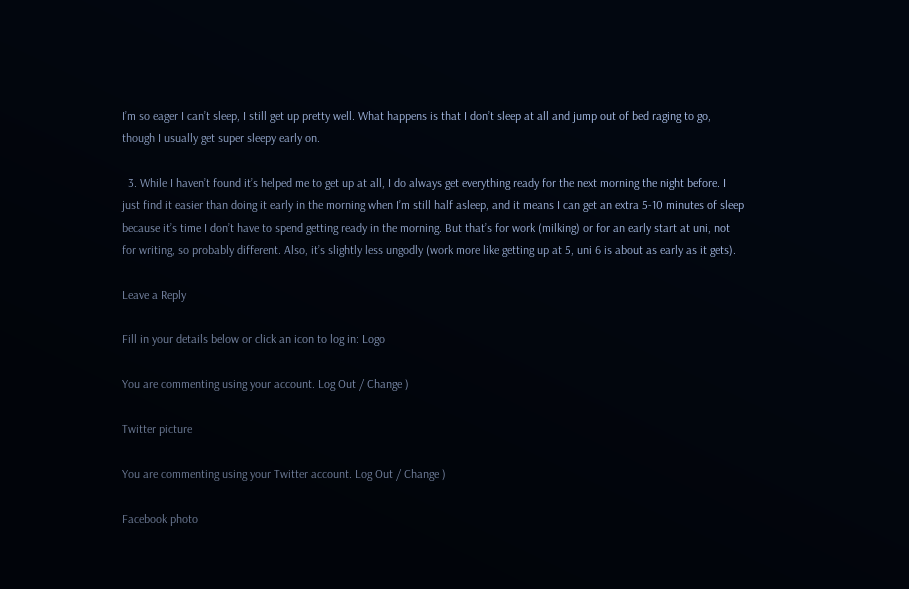I’m so eager I can’t sleep, I still get up pretty well. What happens is that I don’t sleep at all and jump out of bed raging to go, though I usually get super sleepy early on.

  3. While I haven’t found it’s helped me to get up at all, I do always get everything ready for the next morning the night before. I just find it easier than doing it early in the morning when I’m still half asleep, and it means I can get an extra 5-10 minutes of sleep because it’s time I don’t have to spend getting ready in the morning. But that’s for work (milking) or for an early start at uni, not for writing, so probably different. Also, it’s slightly less ungodly (work more like getting up at 5, uni 6 is about as early as it gets).

Leave a Reply

Fill in your details below or click an icon to log in: Logo

You are commenting using your account. Log Out / Change )

Twitter picture

You are commenting using your Twitter account. Log Out / Change )

Facebook photo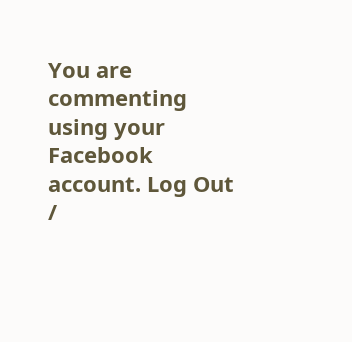You are commenting using your Facebook account. Log Out /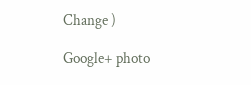Change )

Google+ photo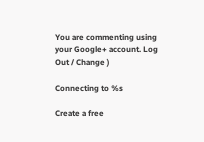You are commenting using your Google+ account. Log Out / Change )

Connecting to %s

Create a free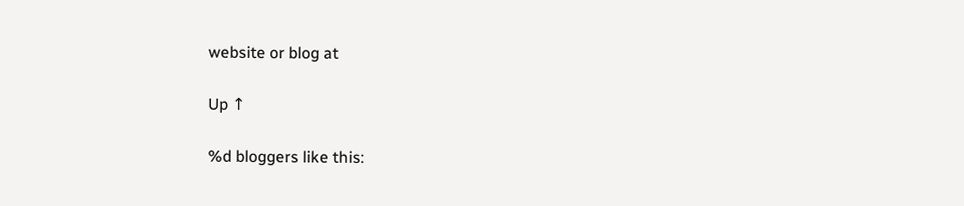website or blog at

Up ↑

%d bloggers like this: